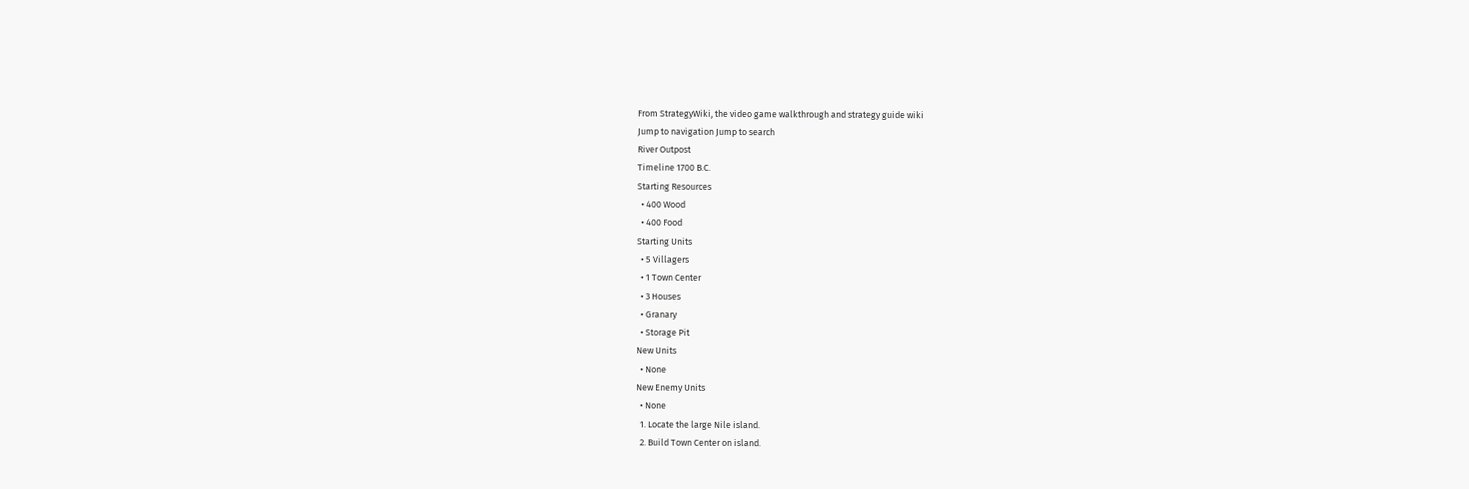From StrategyWiki, the video game walkthrough and strategy guide wiki
Jump to navigation Jump to search
River Outpost
Timeline 1700 B.C.
Starting Resources
  • 400 Wood
  • 400 Food
Starting Units
  • 5 Villagers
  • 1 Town Center
  • 3 Houses
  • Granary
  • Storage Pit
New Units
  • None
New Enemy Units
  • None
  1. Locate the large Nile island.
  2. Build Town Center on island.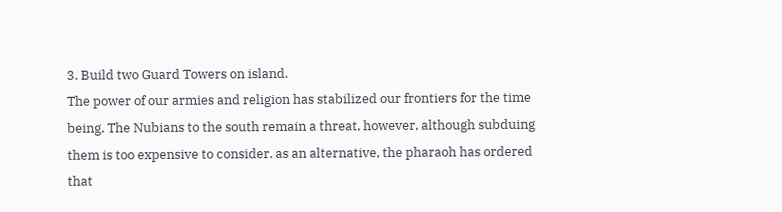3. Build two Guard Towers on island.
The power of our armies and religion has stabilized our frontiers for the time being. The Nubians to the south remain a threat, however, although subduing them is too expensive to consider. as an alternative, the pharaoh has ordered that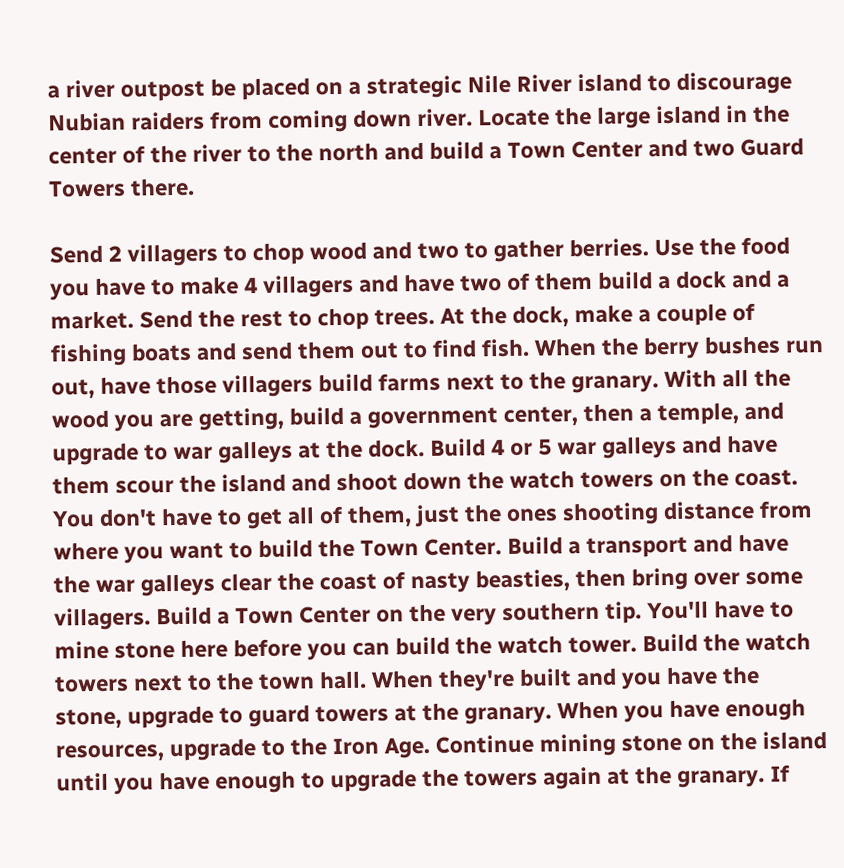a river outpost be placed on a strategic Nile River island to discourage Nubian raiders from coming down river. Locate the large island in the center of the river to the north and build a Town Center and two Guard Towers there.

Send 2 villagers to chop wood and two to gather berries. Use the food you have to make 4 villagers and have two of them build a dock and a market. Send the rest to chop trees. At the dock, make a couple of fishing boats and send them out to find fish. When the berry bushes run out, have those villagers build farms next to the granary. With all the wood you are getting, build a government center, then a temple, and upgrade to war galleys at the dock. Build 4 or 5 war galleys and have them scour the island and shoot down the watch towers on the coast. You don't have to get all of them, just the ones shooting distance from where you want to build the Town Center. Build a transport and have the war galleys clear the coast of nasty beasties, then bring over some villagers. Build a Town Center on the very southern tip. You'll have to mine stone here before you can build the watch tower. Build the watch towers next to the town hall. When they're built and you have the stone, upgrade to guard towers at the granary. When you have enough resources, upgrade to the Iron Age. Continue mining stone on the island until you have enough to upgrade the towers again at the granary. If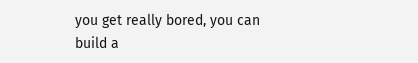you get really bored, you can build a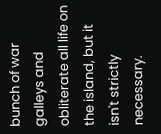bunch of war galleys and obliterate all life on the island, but it isn't strictly necessary.